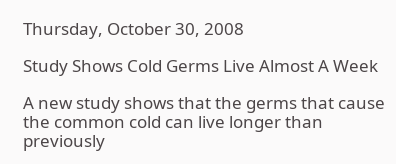Thursday, October 30, 2008

Study Shows Cold Germs Live Almost A Week

A new study shows that the germs that cause the common cold can live longer than previously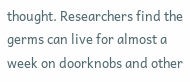thought. Researchers find the germs can live for almost a week on doorknobs and other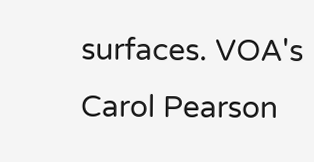surfaces. VOA's Carol Pearson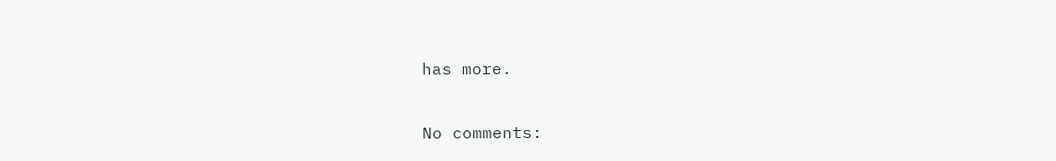has more.

No comments: